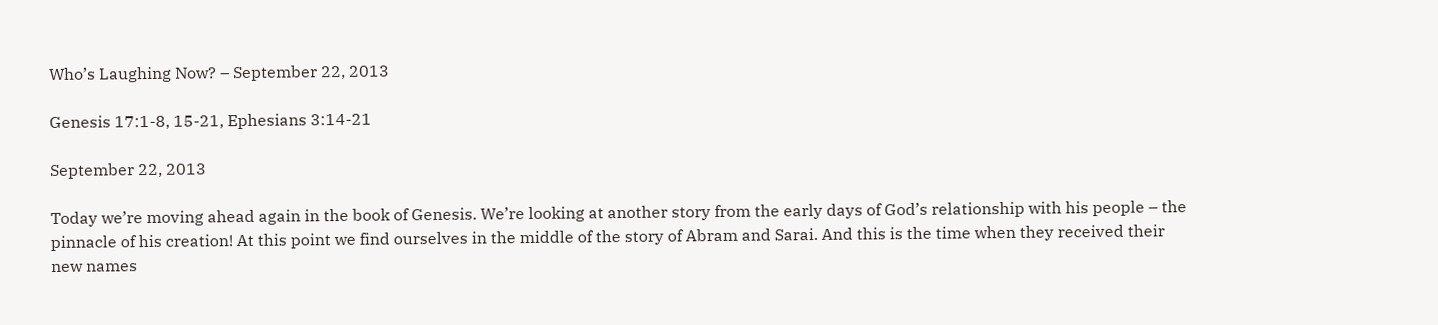Who’s Laughing Now? – September 22, 2013

Genesis 17:1-8, 15-21, Ephesians 3:14-21

September 22, 2013

Today we’re moving ahead again in the book of Genesis. We’re looking at another story from the early days of God’s relationship with his people – the pinnacle of his creation! At this point we find ourselves in the middle of the story of Abram and Sarai. And this is the time when they received their new names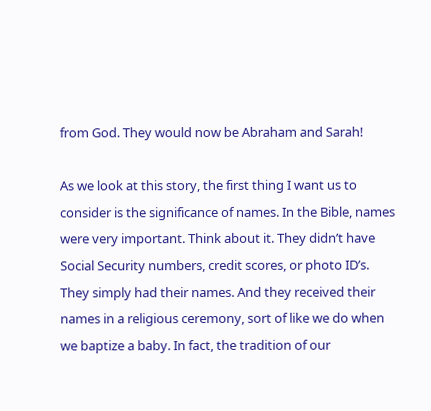from God. They would now be Abraham and Sarah!

As we look at this story, the first thing I want us to consider is the significance of names. In the Bible, names were very important. Think about it. They didn’t have Social Security numbers, credit scores, or photo ID’s. They simply had their names. And they received their names in a religious ceremony, sort of like we do when we baptize a baby. In fact, the tradition of our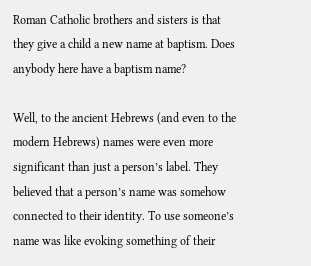Roman Catholic brothers and sisters is that they give a child a new name at baptism. Does anybody here have a baptism name?

Well, to the ancient Hebrews (and even to the modern Hebrews) names were even more significant than just a person’s label. They believed that a person’s name was somehow connected to their identity. To use someone’s name was like evoking something of their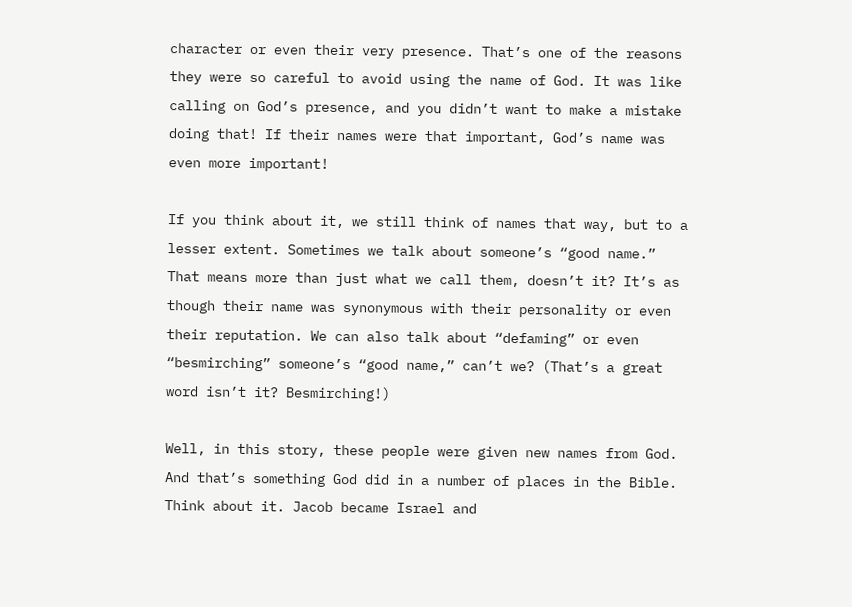character or even their very presence. That’s one of the reasons they were so careful to avoid using the name of God. It was like calling on God’s presence, and you didn’t want to make a mistake doing that! If their names were that important, God’s name was even more important!

If you think about it, we still think of names that way, but to a lesser extent. Sometimes we talk about someone’s “good name.” That means more than just what we call them, doesn’t it? It’s as though their name was synonymous with their personality or even their reputation. We can also talk about “defaming” or even “besmirching” someone’s “good name,” can’t we? (That’s a great word isn’t it? Besmirching!)

Well, in this story, these people were given new names from God. And that’s something God did in a number of places in the Bible. Think about it. Jacob became Israel and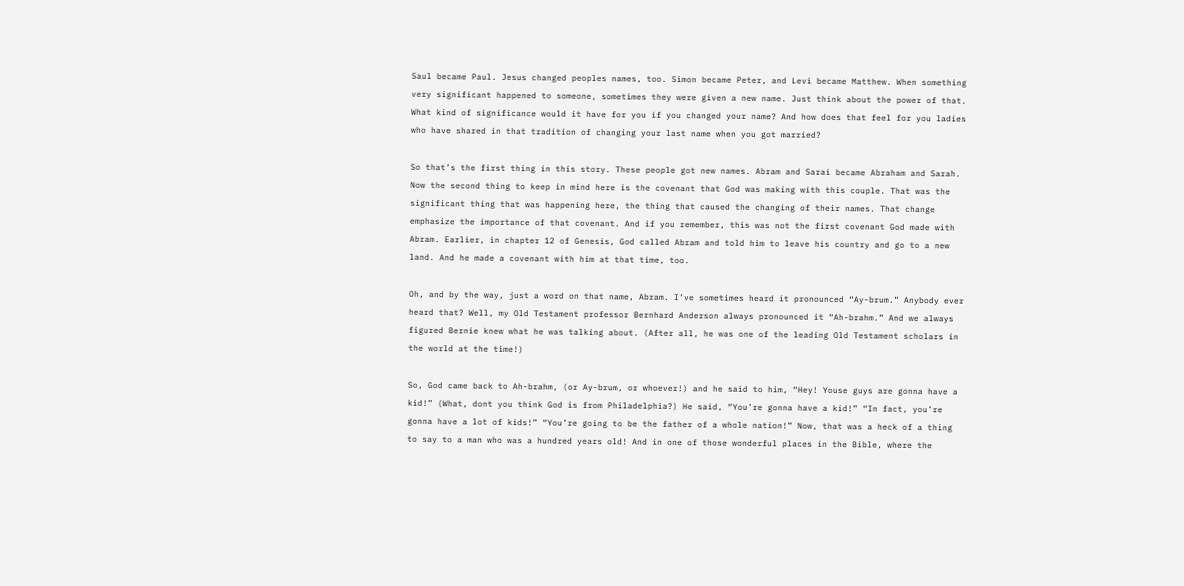Saul became Paul. Jesus changed peoples names, too. Simon became Peter, and Levi became Matthew. When something very significant happened to someone, sometimes they were given a new name. Just think about the power of that. What kind of significance would it have for you if you changed your name? And how does that feel for you ladies who have shared in that tradition of changing your last name when you got married?

So that’s the first thing in this story. These people got new names. Abram and Sarai became Abraham and Sarah. Now the second thing to keep in mind here is the covenant that God was making with this couple. That was the significant thing that was happening here, the thing that caused the changing of their names. That change emphasize the importance of that covenant. And if you remember, this was not the first covenant God made with Abram. Earlier, in chapter 12 of Genesis, God called Abram and told him to leave his country and go to a new land. And he made a covenant with him at that time, too.

Oh, and by the way, just a word on that name, Abram. I’ve sometimes heard it pronounced “Ay-brum.” Anybody ever heard that? Well, my Old Testament professor Bernhard Anderson always pronounced it “Ah-brahm.” And we always figured Bernie knew what he was talking about. (After all, he was one of the leading Old Testament scholars in the world at the time!)

So, God came back to Ah-brahm, (or Ay-brum, or whoever!) and he said to him, “Hey! Youse guys are gonna have a kid!” (What, dont you think God is from Philadelphia?) He said, “You’re gonna have a kid!” “In fact, you’re gonna have a lot of kids!” “You’re going to be the father of a whole nation!” Now, that was a heck of a thing to say to a man who was a hundred years old! And in one of those wonderful places in the Bible, where the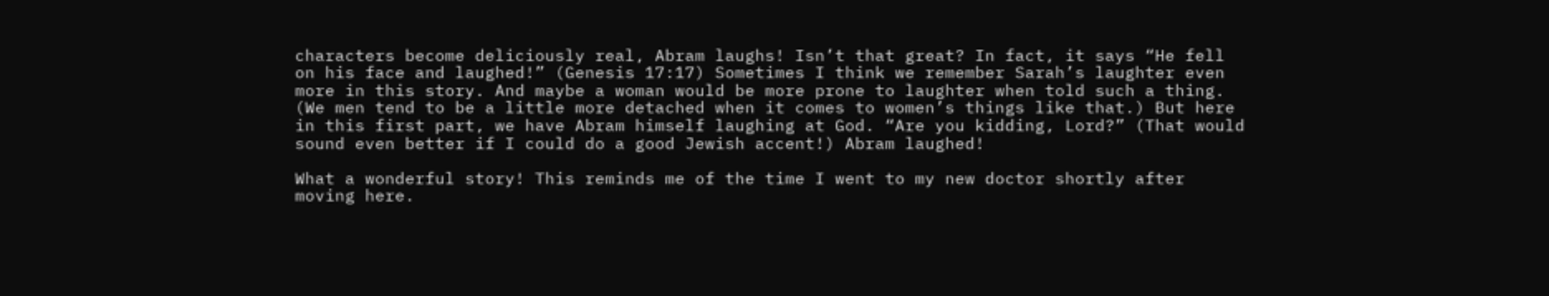characters become deliciously real, Abram laughs! Isn’t that great? In fact, it says “He fell on his face and laughed!” (Genesis 17:17) Sometimes I think we remember Sarah’s laughter even more in this story. And maybe a woman would be more prone to laughter when told such a thing. (We men tend to be a little more detached when it comes to women’s things like that.) But here in this first part, we have Abram himself laughing at God. “Are you kidding, Lord?” (That would sound even better if I could do a good Jewish accent!) Abram laughed!

What a wonderful story! This reminds me of the time I went to my new doctor shortly after moving here.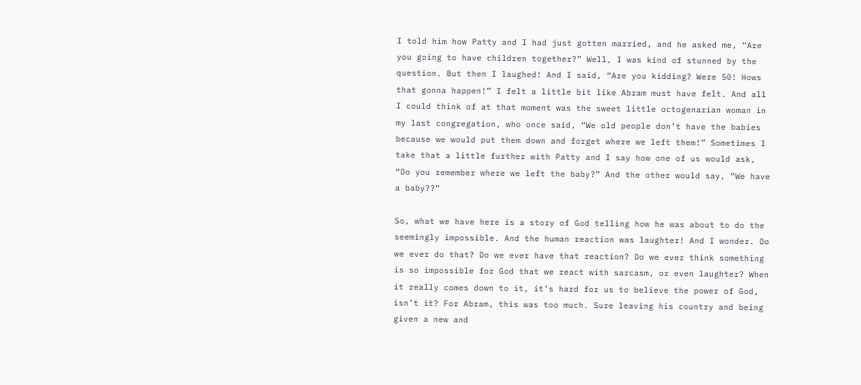I told him how Patty and I had just gotten married, and he asked me, “Are you going to have children together?” Well, I was kind of stunned by the question. But then I laughed! And I said, “Are you kidding? Were 50! Hows that gonna happen!” I felt a little bit like Abram must have felt. And all I could think of at that moment was the sweet little octogenarian woman in my last congregation, who once said, “We old people don’t have the babies because we would put them down and forget where we left them!” Sometimes I take that a little further with Patty and I say how one of us would ask, “Do you remember where we left the baby?” And the other would say, “We have a baby??”

So, what we have here is a story of God telling how he was about to do the seemingly impossible. And the human reaction was laughter! And I wonder. Do we ever do that? Do we ever have that reaction? Do we ever think something is so impossible for God that we react with sarcasm, or even laughter? When it really comes down to it, it’s hard for us to believe the power of God, isn’t it? For Abram, this was too much. Sure leaving his country and being given a new and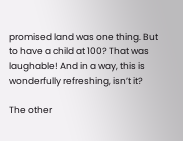promised land was one thing. But to have a child at 100? That was laughable! And in a way, this is wonderfully refreshing, isn’t it?

The other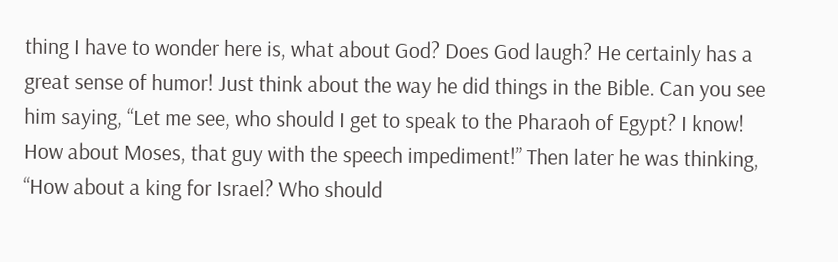thing I have to wonder here is, what about God? Does God laugh? He certainly has a great sense of humor! Just think about the way he did things in the Bible. Can you see him saying, “Let me see, who should I get to speak to the Pharaoh of Egypt? I know! How about Moses, that guy with the speech impediment!” Then later he was thinking, “How about a king for Israel? Who should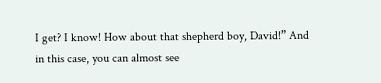I get? I know! How about that shepherd boy, David!” And in this case, you can almost see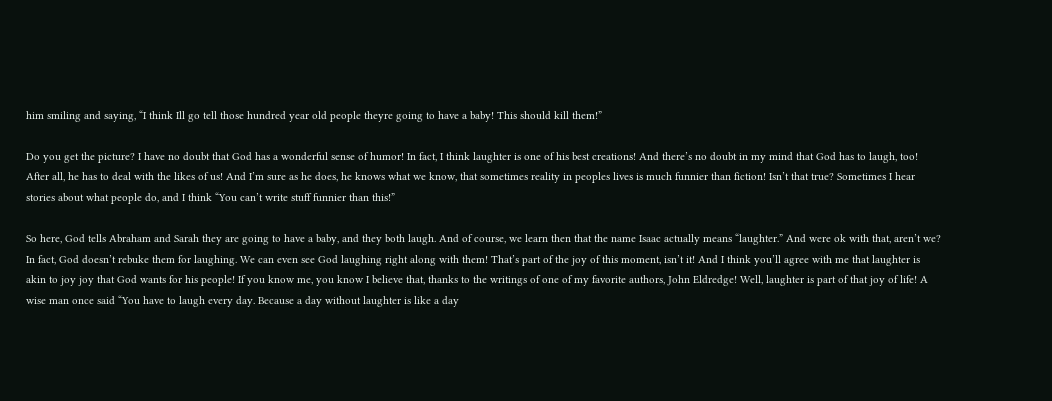him smiling and saying, “I think Ill go tell those hundred year old people theyre going to have a baby! This should kill them!”

Do you get the picture? I have no doubt that God has a wonderful sense of humor! In fact, I think laughter is one of his best creations! And there’s no doubt in my mind that God has to laugh, too! After all, he has to deal with the likes of us! And I’m sure as he does, he knows what we know, that sometimes reality in peoples lives is much funnier than fiction! Isn’t that true? Sometimes I hear stories about what people do, and I think “You can’t write stuff funnier than this!”

So here, God tells Abraham and Sarah they are going to have a baby, and they both laugh. And of course, we learn then that the name Isaac actually means “laughter.” And were ok with that, aren’t we? In fact, God doesn’t rebuke them for laughing. We can even see God laughing right along with them! That’s part of the joy of this moment, isn’t it! And I think you’ll agree with me that laughter is akin to joy joy that God wants for his people! If you know me, you know I believe that, thanks to the writings of one of my favorite authors, John Eldredge! Well, laughter is part of that joy of life! A wise man once said “You have to laugh every day. Because a day without laughter is like a day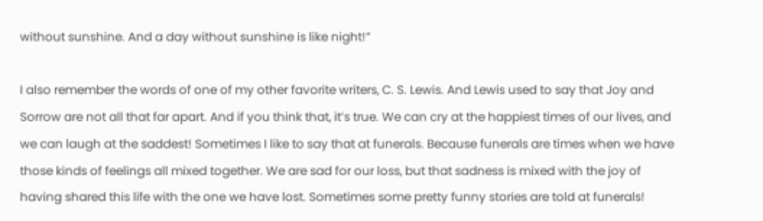without sunshine. And a day without sunshine is like night!”

I also remember the words of one of my other favorite writers, C. S. Lewis. And Lewis used to say that Joy and Sorrow are not all that far apart. And if you think that, it’s true. We can cry at the happiest times of our lives, and we can laugh at the saddest! Sometimes I like to say that at funerals. Because funerals are times when we have those kinds of feelings all mixed together. We are sad for our loss, but that sadness is mixed with the joy of having shared this life with the one we have lost. Sometimes some pretty funny stories are told at funerals!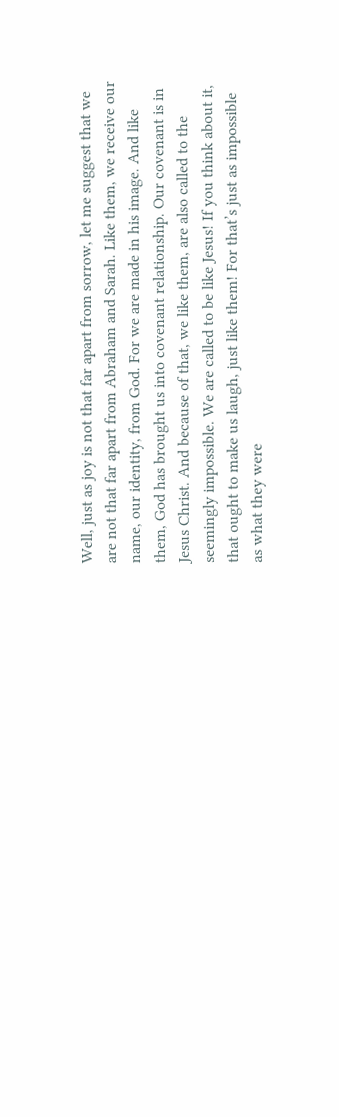Well, just as joy is not that far apart from sorrow, let me suggest that we are not that far apart from Abraham and Sarah. Like them, we receive our name, our identity, from God. For we are made in his image. And like them, God has brought us into covenant relationship. Our covenant is in Jesus Christ. And because of that, we like them, are also called to the seemingly impossible. We are called to be like Jesus! If you think about it, that ought to make us laugh, just like them! For that’s just as impossible as what they were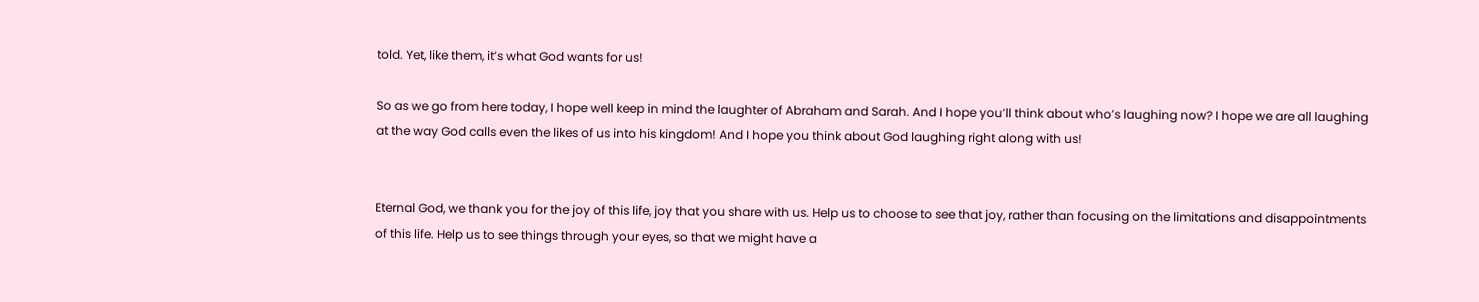told. Yet, like them, it’s what God wants for us!

So as we go from here today, I hope well keep in mind the laughter of Abraham and Sarah. And I hope you’ll think about who’s laughing now? I hope we are all laughing at the way God calls even the likes of us into his kingdom! And I hope you think about God laughing right along with us!


Eternal God, we thank you for the joy of this life, joy that you share with us. Help us to choose to see that joy, rather than focusing on the limitations and disappointments of this life. Help us to see things through your eyes, so that we might have a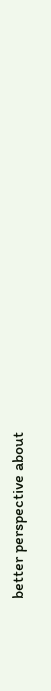better perspective about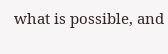what is possible, and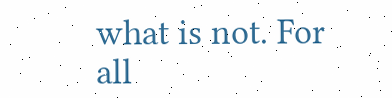what is not. For all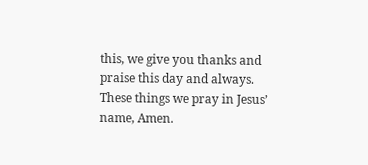this, we give you thanks and praise this day and always. These things we pray in Jesus’ name, Amen.